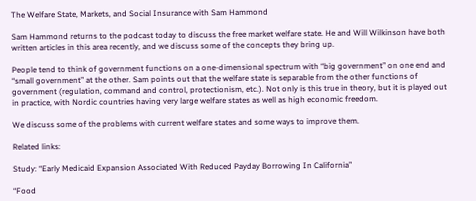The Welfare State, Markets, and Social Insurance with Sam Hammond

Sam Hammond returns to the podcast today to discuss the free market welfare state. He and Will Wilkinson have both written articles in this area recently, and we discuss some of the concepts they bring up.

People tend to think of government functions on a one-dimensional spectrum with “big government” on one end and “small government” at the other. Sam points out that the welfare state is separable from the other functions of government (regulation, command and control, protectionism, etc.). Not only is this true in theory, but it is played out in practice, with Nordic countries having very large welfare states as well as high economic freedom.

We discuss some of the problems with current welfare states and some ways to improve them.

Related links:

Study: “Early Medicaid Expansion Associated With Reduced Payday Borrowing In California”

“Food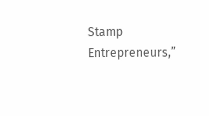Stamp Entrepreneurs,”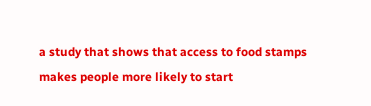a study that shows that access to food stamps makes people more likely to start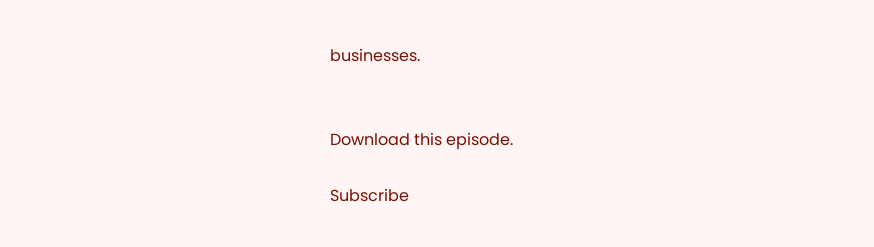businesses.


Download this episode.

Subscribe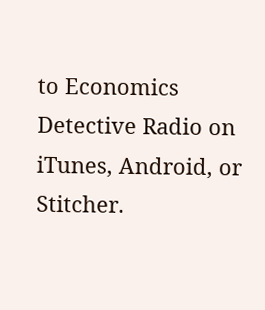to Economics Detective Radio on iTunes, Android, or Stitcher.